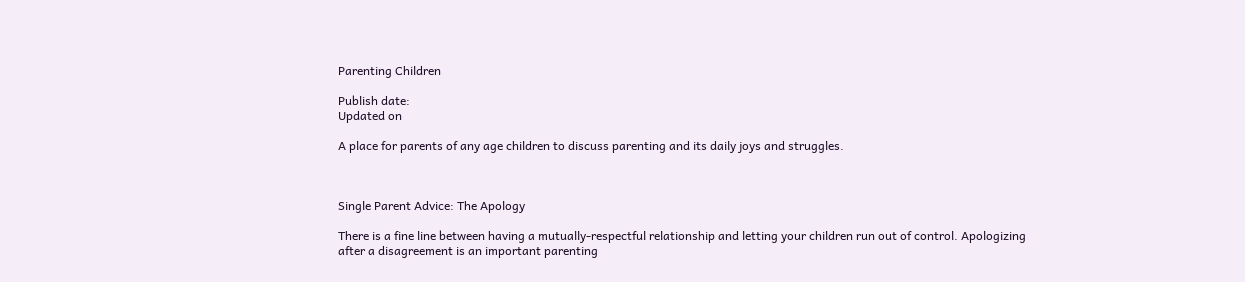Parenting Children

Publish date:
Updated on

A place for parents of any age children to discuss parenting and its daily joys and struggles.



Single Parent Advice: The Apology

There is a fine line between having a mutually-respectful relationship and letting your children run out of control. Apologizing after a disagreement is an important parenting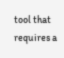tool that requires a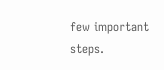few important steps.